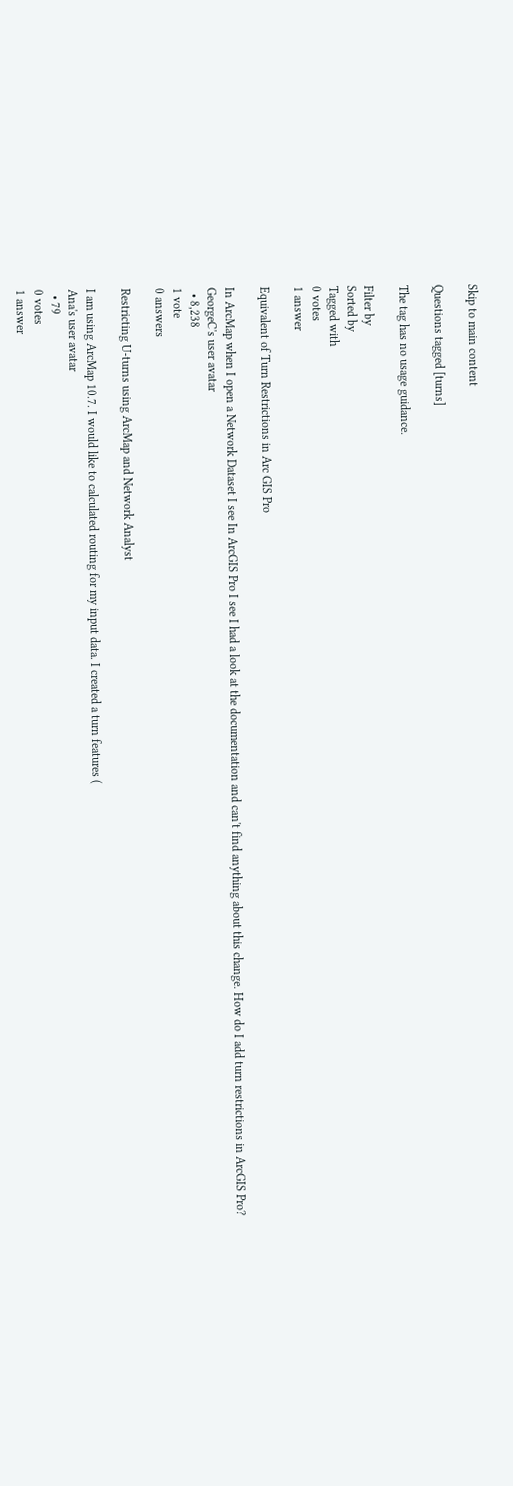Skip to main content

Questions tagged [turns]

The tag has no usage guidance.

Filter by
Sorted by
Tagged with
0 votes
1 answer

Equivalent of Turn Restrictions in Arc GIS Pro

In ArcMap when I open a Network Dataset I see In ArcGIS Pro I see I had a look at the documentation and can't find anything about this change. How do I add turn restrictions in ArcGIS Pro?
GeorgeC's user avatar
  • 8,238
1 vote
0 answers

Restricting U-turns using ArcMap and Network Analyst

I am using ArcMap 10.7. I would like to calculated routing for my input data. I created a turn features (
Ana's user avatar
  • 79
0 votes
1 answer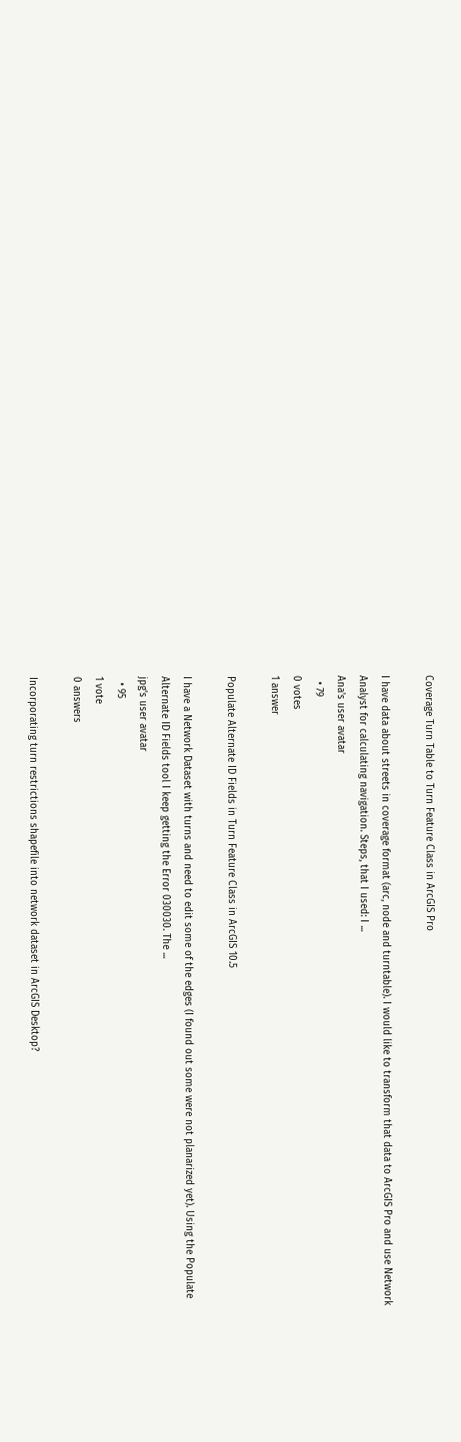Coverage Turn Table to Turn Feature Class in ArcGIS Pro

I have data about streets in coverage format (arc, node and turntable). I would like to transform that data to ArcGIS Pro and use Network Analyst for calculating navigation. Steps, that I used: I ...
Ana's user avatar
  • 79
0 votes
1 answer

Populate Alternate ID Fields in Turn Feature Class in ArcGIS 10.5

I have a Network Dataset with turns and need to edit some of the edges (I found out some were not planarized yet). Using the Populate Alternate ID Fields tool I keep getting the Error 030030. The ...
jpg's user avatar
  • 95
1 vote
0 answers

Incorporating turn restrictions shapefile into network dataset in ArcGIS Desktop?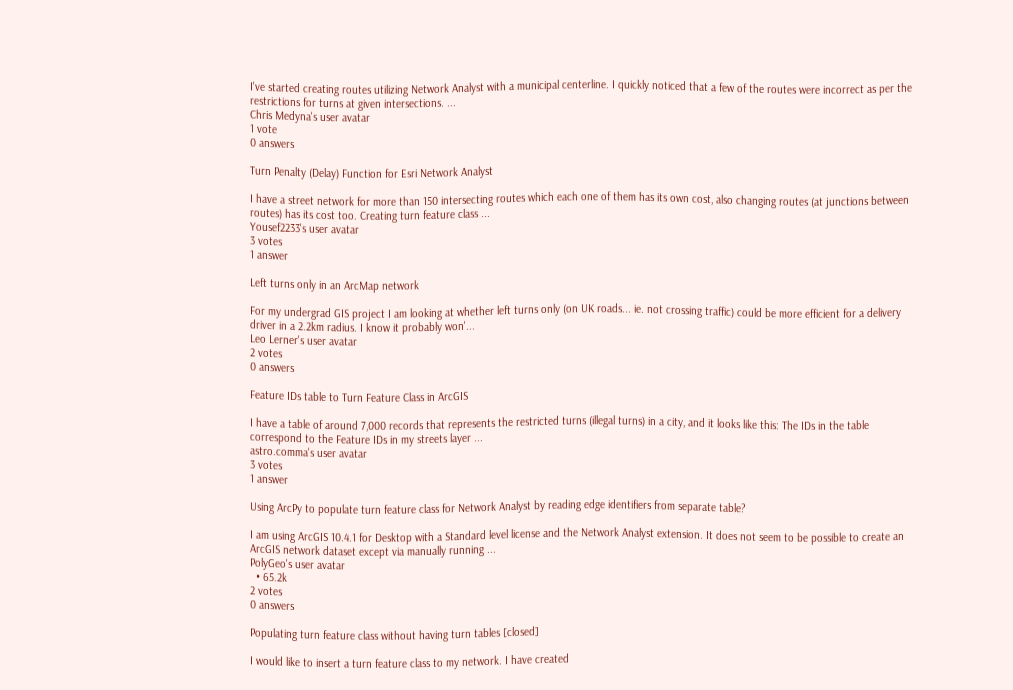I've started creating routes utilizing Network Analyst with a municipal centerline. I quickly noticed that a few of the routes were incorrect as per the restrictions for turns at given intersections. ...
Chris Medyna's user avatar
1 vote
0 answers

Turn Penalty (Delay) Function for Esri Network Analyst

I have a street network for more than 150 intersecting routes which each one of them has its own cost, also changing routes (at junctions between routes) has its cost too. Creating turn feature class ...
Yousef2233's user avatar
3 votes
1 answer

Left turns only in an ArcMap network

For my undergrad GIS project I am looking at whether left turns only (on UK roads... ie. not crossing traffic) could be more efficient for a delivery driver in a 2.2km radius. I know it probably won'...
Leo Lerner's user avatar
2 votes
0 answers

Feature IDs table to Turn Feature Class in ArcGIS

I have a table of around 7,000 records that represents the restricted turns (illegal turns) in a city, and it looks like this: The IDs in the table correspond to the Feature IDs in my streets layer ...
astro.comma's user avatar
3 votes
1 answer

Using ArcPy to populate turn feature class for Network Analyst by reading edge identifiers from separate table?

I am using ArcGIS 10.4.1 for Desktop with a Standard level license and the Network Analyst extension. It does not seem to be possible to create an ArcGIS network dataset except via manually running ...
PolyGeo's user avatar
  • 65.2k
2 votes
0 answers

Populating turn feature class without having turn tables [closed]

I would like to insert a turn feature class to my network. I have created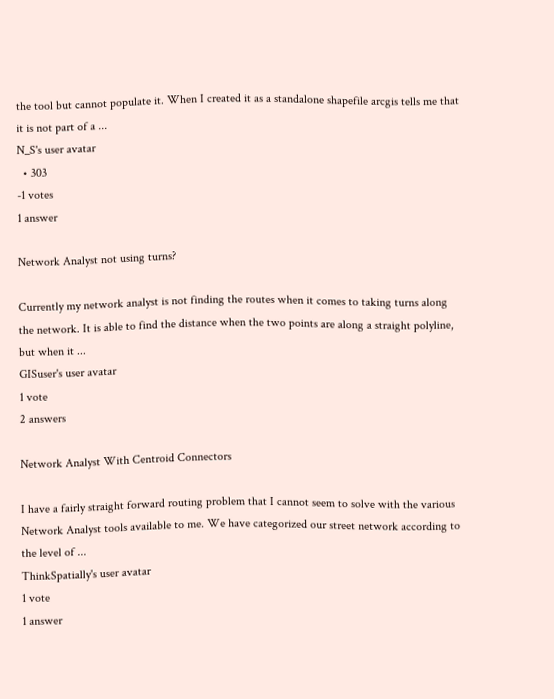the tool but cannot populate it. When I created it as a standalone shapefile arcgis tells me that it is not part of a ...
N_S's user avatar
  • 303
-1 votes
1 answer

Network Analyst not using turns?

Currently my network analyst is not finding the routes when it comes to taking turns along the network. It is able to find the distance when the two points are along a straight polyline, but when it ...
GISuser's user avatar
1 vote
2 answers

Network Analyst With Centroid Connectors

I have a fairly straight forward routing problem that I cannot seem to solve with the various Network Analyst tools available to me. We have categorized our street network according to the level of ...
ThinkSpatially's user avatar
1 vote
1 answer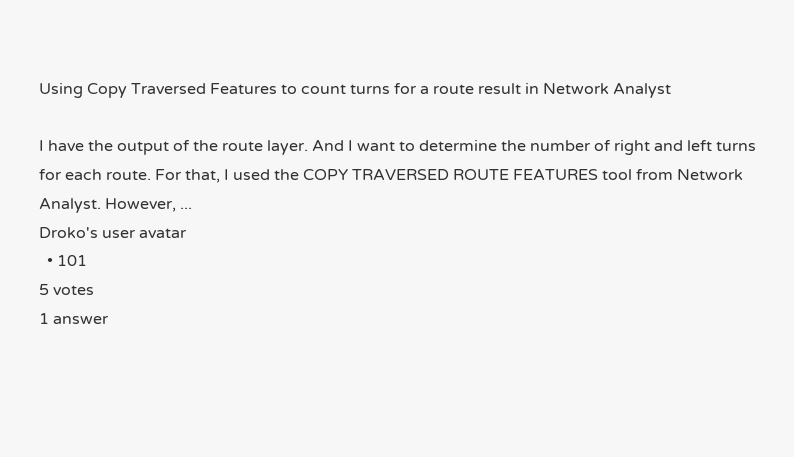Using Copy Traversed Features to count turns for a route result in Network Analyst

I have the output of the route layer. And I want to determine the number of right and left turns for each route. For that, I used the COPY TRAVERSED ROUTE FEATURES tool from Network Analyst. However, ...
Droko's user avatar
  • 101
5 votes
1 answer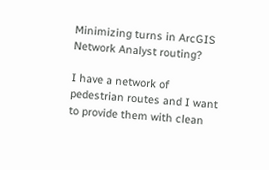Minimizing turns in ArcGIS Network Analyst routing?

I have a network of pedestrian routes and I want to provide them with clean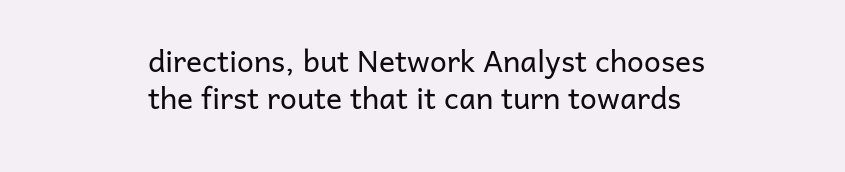directions, but Network Analyst chooses the first route that it can turn towards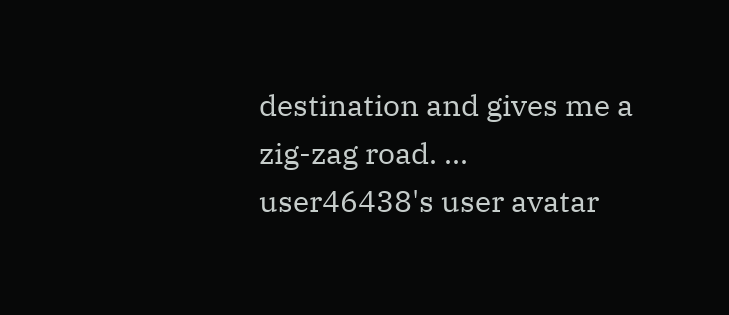destination and gives me a zig-zag road. ...
user46438's user avatar